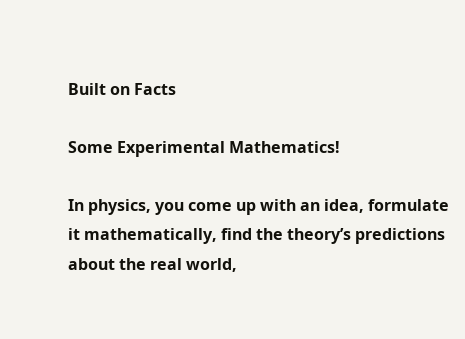Built on Facts

Some Experimental Mathematics!

In physics, you come up with an idea, formulate it mathematically, find the theory’s predictions about the real world,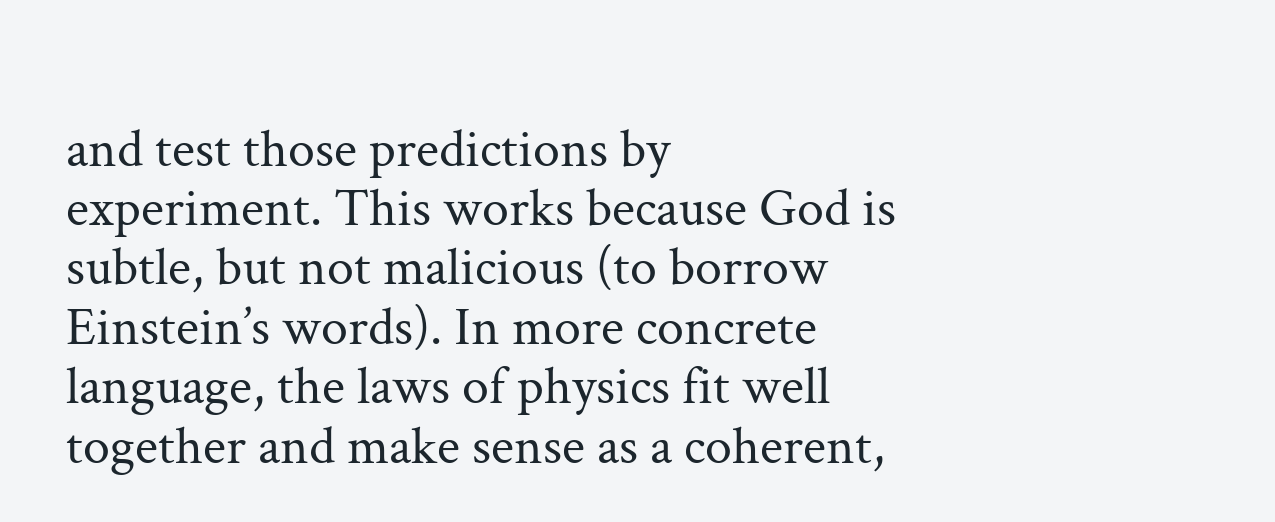and test those predictions by experiment. This works because God is subtle, but not malicious (to borrow Einstein’s words). In more concrete language, the laws of physics fit well together and make sense as a coherent,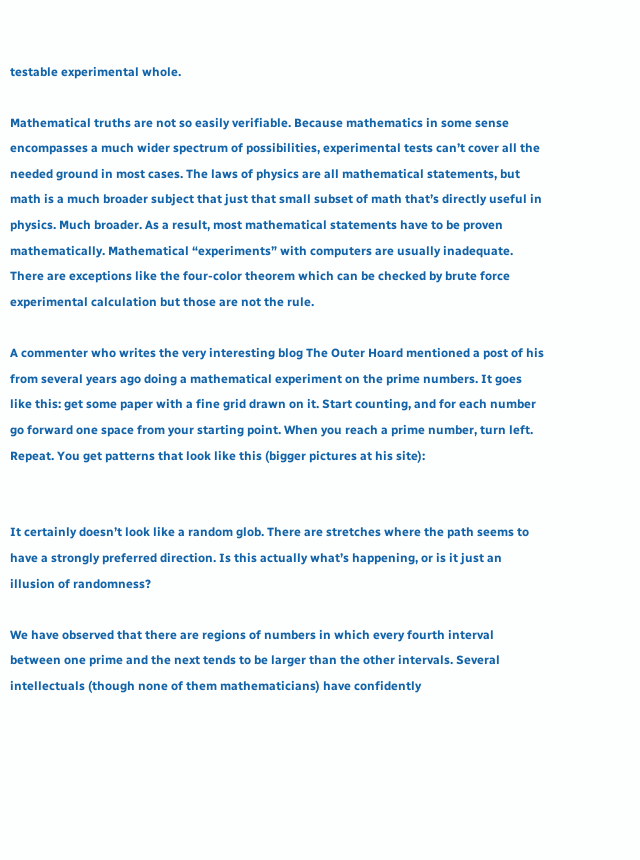testable experimental whole.

Mathematical truths are not so easily verifiable. Because mathematics in some sense encompasses a much wider spectrum of possibilities, experimental tests can’t cover all the needed ground in most cases. The laws of physics are all mathematical statements, but math is a much broader subject that just that small subset of math that’s directly useful in physics. Much broader. As a result, most mathematical statements have to be proven mathematically. Mathematical “experiments” with computers are usually inadequate. There are exceptions like the four-color theorem which can be checked by brute force experimental calculation but those are not the rule.

A commenter who writes the very interesting blog The Outer Hoard mentioned a post of his from several years ago doing a mathematical experiment on the prime numbers. It goes like this: get some paper with a fine grid drawn on it. Start counting, and for each number go forward one space from your starting point. When you reach a prime number, turn left. Repeat. You get patterns that look like this (bigger pictures at his site):


It certainly doesn’t look like a random glob. There are stretches where the path seems to have a strongly preferred direction. Is this actually what’s happening, or is it just an illusion of randomness?

We have observed that there are regions of numbers in which every fourth interval between one prime and the next tends to be larger than the other intervals. Several intellectuals (though none of them mathematicians) have confidently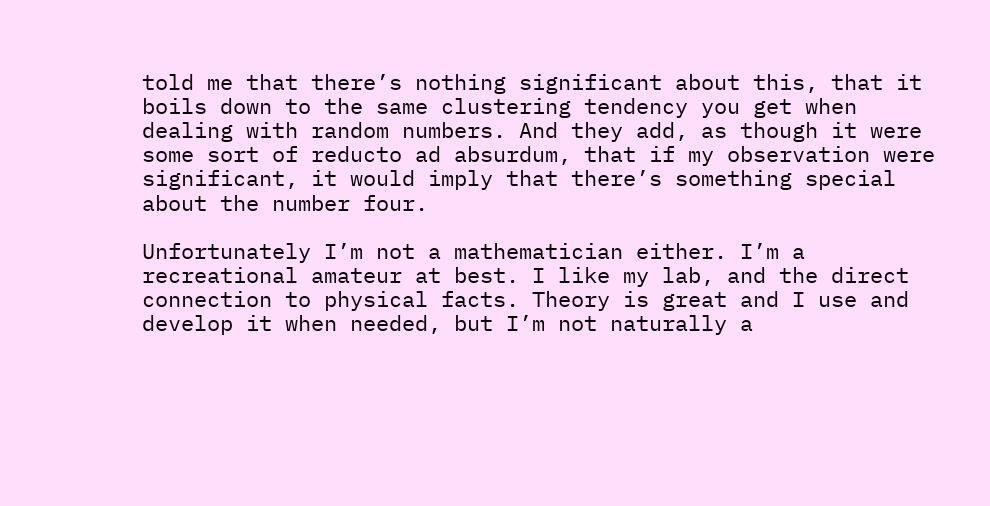told me that there’s nothing significant about this, that it boils down to the same clustering tendency you get when dealing with random numbers. And they add, as though it were some sort of reducto ad absurdum, that if my observation were significant, it would imply that there’s something special about the number four.

Unfortunately I’m not a mathematician either. I’m a recreational amateur at best. I like my lab, and the direct connection to physical facts. Theory is great and I use and develop it when needed, but I’m not naturally a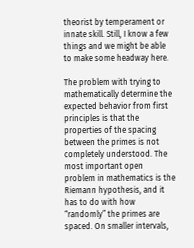theorist by temperament or innate skill. Still, I know a few things and we might be able to make some headway here.

The problem with trying to mathematically determine the expected behavior from first principles is that the properties of the spacing between the primes is not completely understood. The most important open problem in mathematics is the Riemann hypothesis, and it has to do with how “randomly” the primes are spaced. On smaller intervals,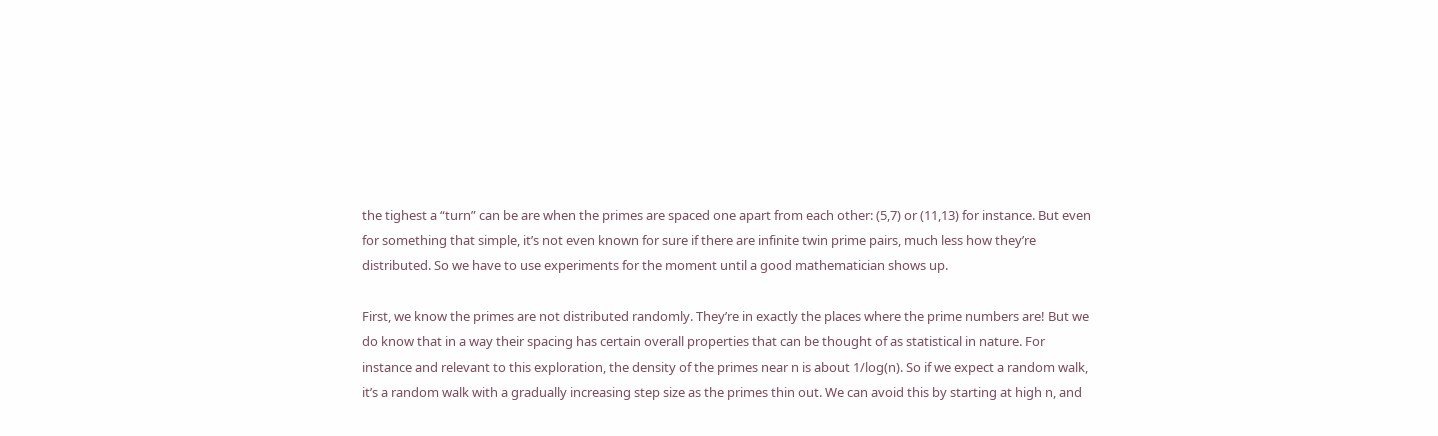the tighest a “turn” can be are when the primes are spaced one apart from each other: (5,7) or (11,13) for instance. But even for something that simple, it’s not even known for sure if there are infinite twin prime pairs, much less how they’re distributed. So we have to use experiments for the moment until a good mathematician shows up.

First, we know the primes are not distributed randomly. They’re in exactly the places where the prime numbers are! But we do know that in a way their spacing has certain overall properties that can be thought of as statistical in nature. For instance and relevant to this exploration, the density of the primes near n is about 1/log(n). So if we expect a random walk, it’s a random walk with a gradually increasing step size as the primes thin out. We can avoid this by starting at high n, and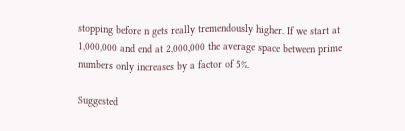stopping before n gets really tremendously higher. If we start at 1,000,000 and end at 2,000,000 the average space between prime numbers only increases by a factor of 5%.

Suggested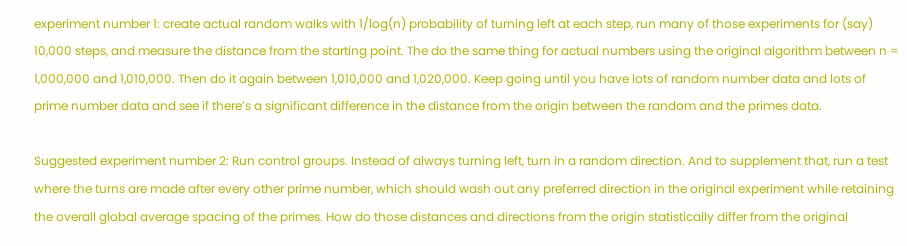experiment number 1: create actual random walks with 1/log(n) probability of turning left at each step, run many of those experiments for (say) 10,000 steps, and measure the distance from the starting point. The do the same thing for actual numbers using the original algorithm between n = 1,000,000 and 1,010,000. Then do it again between 1,010,000 and 1,020,000. Keep going until you have lots of random number data and lots of prime number data and see if there’s a significant difference in the distance from the origin between the random and the primes data.

Suggested experiment number 2: Run control groups. Instead of always turning left, turn in a random direction. And to supplement that, run a test where the turns are made after every other prime number, which should wash out any preferred direction in the original experiment while retaining the overall global average spacing of the primes. How do those distances and directions from the origin statistically differ from the original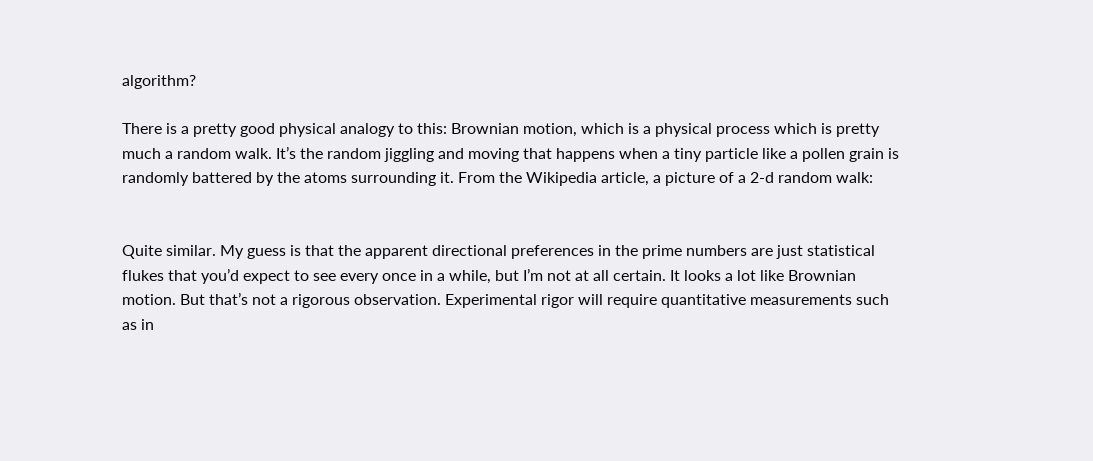algorithm?

There is a pretty good physical analogy to this: Brownian motion, which is a physical process which is pretty much a random walk. It’s the random jiggling and moving that happens when a tiny particle like a pollen grain is randomly battered by the atoms surrounding it. From the Wikipedia article, a picture of a 2-d random walk:


Quite similar. My guess is that the apparent directional preferences in the prime numbers are just statistical flukes that you’d expect to see every once in a while, but I’m not at all certain. It looks a lot like Brownian motion. But that’s not a rigorous observation. Experimental rigor will require quantitative measurements such as in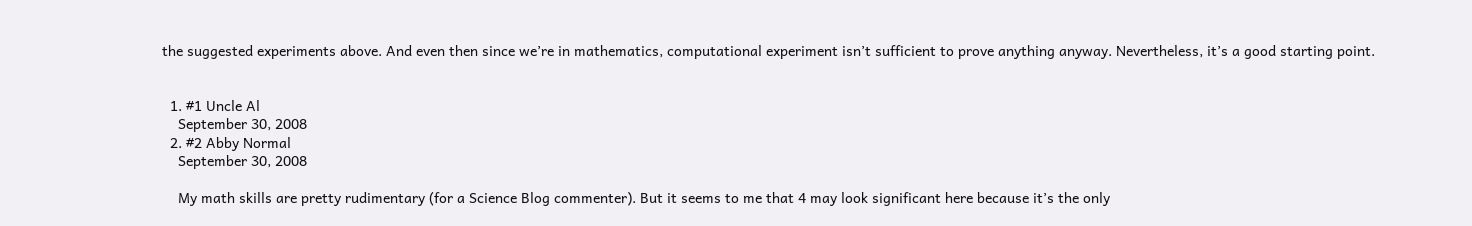the suggested experiments above. And even then since we’re in mathematics, computational experiment isn’t sufficient to prove anything anyway. Nevertheless, it’s a good starting point.


  1. #1 Uncle Al
    September 30, 2008
  2. #2 Abby Normal
    September 30, 2008

    My math skills are pretty rudimentary (for a Science Blog commenter). But it seems to me that 4 may look significant here because it’s the only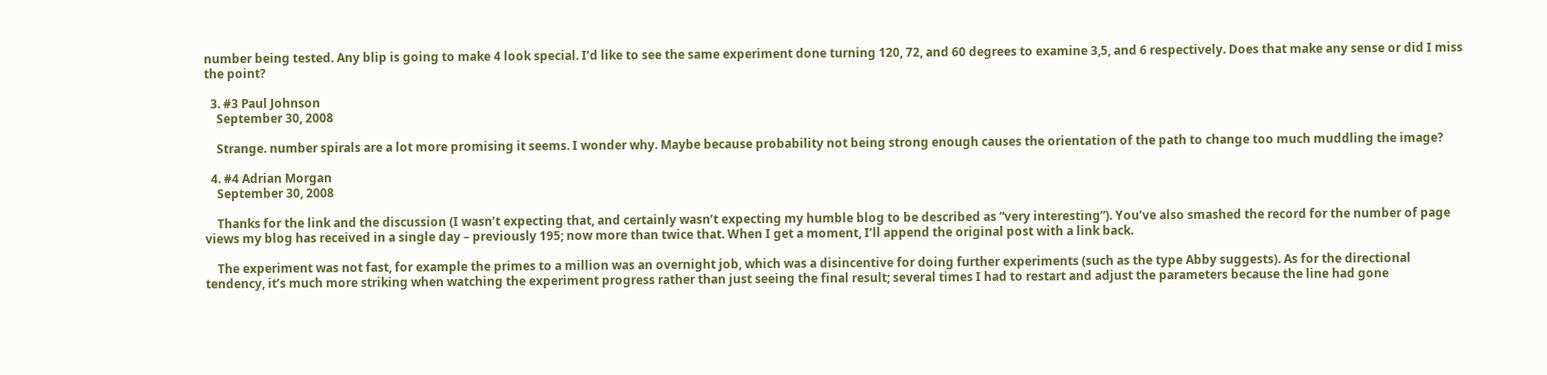number being tested. Any blip is going to make 4 look special. I’d like to see the same experiment done turning 120, 72, and 60 degrees to examine 3,5, and 6 respectively. Does that make any sense or did I miss the point?

  3. #3 Paul Johnson
    September 30, 2008

    Strange. number spirals are a lot more promising it seems. I wonder why. Maybe because probability not being strong enough causes the orientation of the path to change too much muddling the image?

  4. #4 Adrian Morgan
    September 30, 2008

    Thanks for the link and the discussion (I wasn’t expecting that, and certainly wasn’t expecting my humble blog to be described as “very interesting”). You’ve also smashed the record for the number of page views my blog has received in a single day – previously 195; now more than twice that. When I get a moment, I’ll append the original post with a link back.

    The experiment was not fast, for example the primes to a million was an overnight job, which was a disincentive for doing further experiments (such as the type Abby suggests). As for the directional tendency, it’s much more striking when watching the experiment progress rather than just seeing the final result; several times I had to restart and adjust the parameters because the line had gone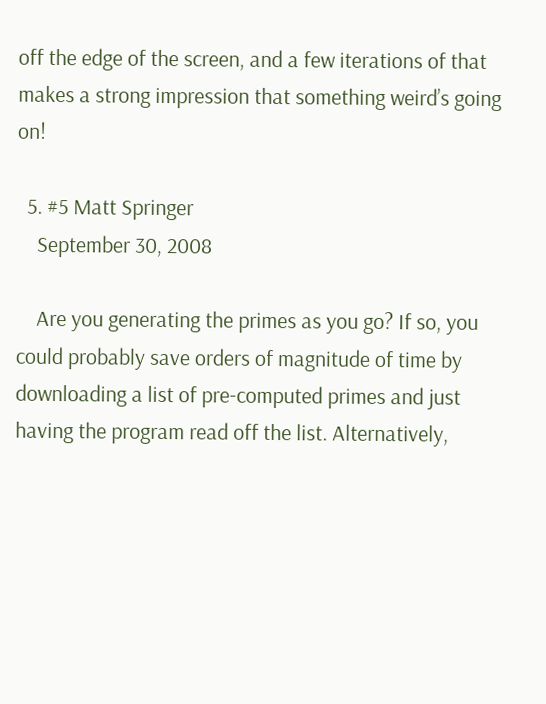off the edge of the screen, and a few iterations of that makes a strong impression that something weird’s going on!

  5. #5 Matt Springer
    September 30, 2008

    Are you generating the primes as you go? If so, you could probably save orders of magnitude of time by downloading a list of pre-computed primes and just having the program read off the list. Alternatively,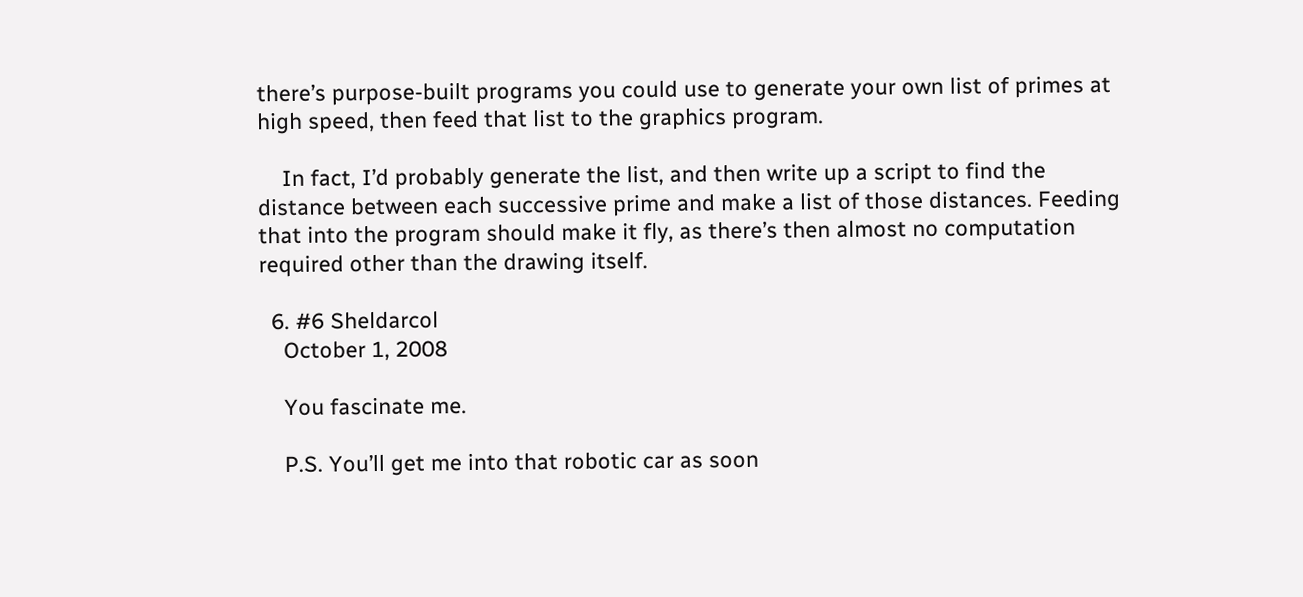there’s purpose-built programs you could use to generate your own list of primes at high speed, then feed that list to the graphics program.

    In fact, I’d probably generate the list, and then write up a script to find the distance between each successive prime and make a list of those distances. Feeding that into the program should make it fly, as there’s then almost no computation required other than the drawing itself.

  6. #6 Sheldarcol
    October 1, 2008

    You fascinate me.

    P.S. You’ll get me into that robotic car as soon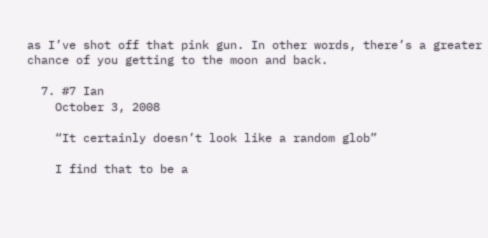as I’ve shot off that pink gun. In other words, there’s a greater chance of you getting to the moon and back.

  7. #7 Ian
    October 3, 2008

    “It certainly doesn’t look like a random glob”

    I find that to be a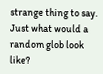strange thing to say. Just what would a random glob look like?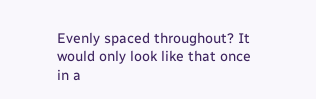Evenly spaced throughout? It would only look like that once in a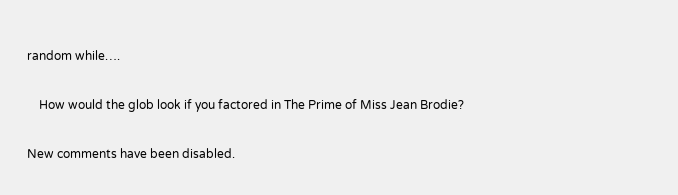random while….

    How would the glob look if you factored in The Prime of Miss Jean Brodie?

New comments have been disabled.